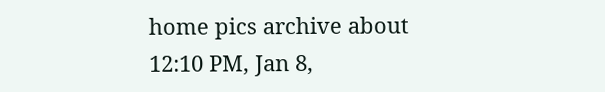home pics archive about
12:10 PM, Jan 8,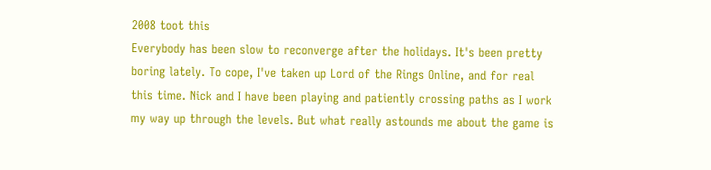2008 toot this
Everybody has been slow to reconverge after the holidays. It's been pretty boring lately. To cope, I've taken up Lord of the Rings Online, and for real this time. Nick and I have been playing and patiently crossing paths as I work my way up through the levels. But what really astounds me about the game is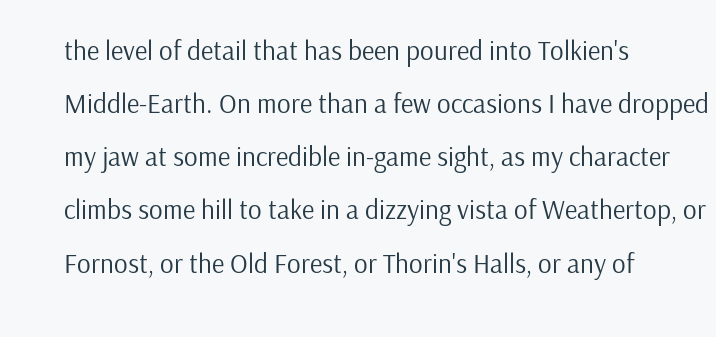the level of detail that has been poured into Tolkien's Middle-Earth. On more than a few occasions I have dropped my jaw at some incredible in-game sight, as my character climbs some hill to take in a dizzying vista of Weathertop, or Fornost, or the Old Forest, or Thorin's Halls, or any of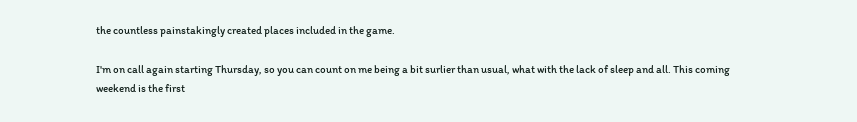the countless painstakingly created places included in the game.

I'm on call again starting Thursday, so you can count on me being a bit surlier than usual, what with the lack of sleep and all. This coming weekend is the first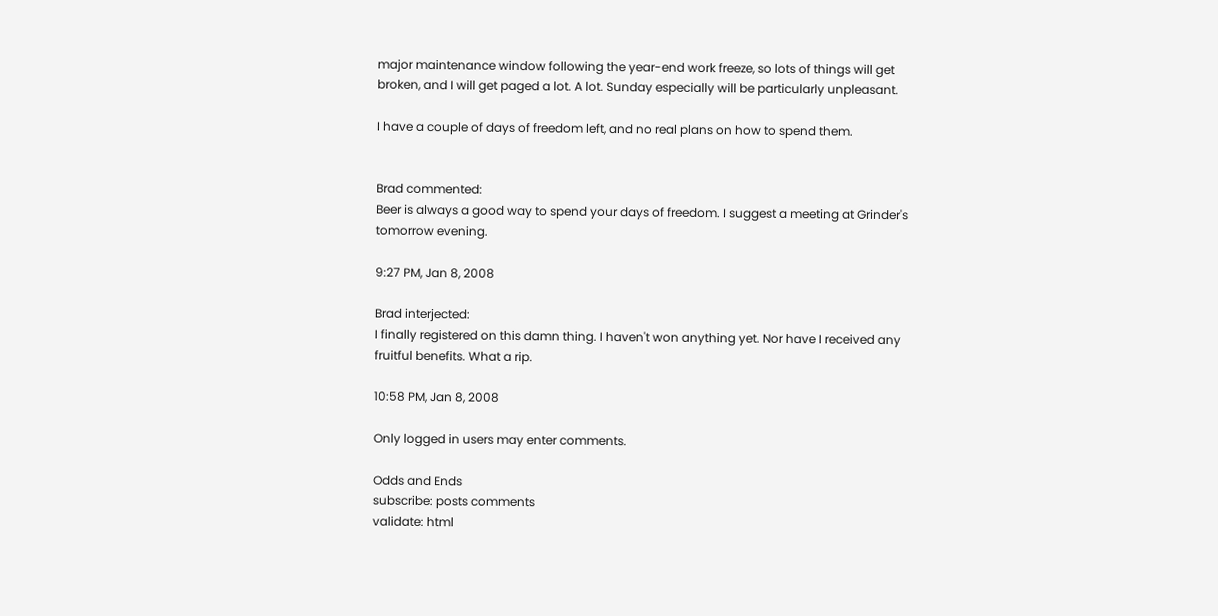major maintenance window following the year-end work freeze, so lots of things will get broken, and I will get paged a lot. A lot. Sunday especially will be particularly unpleasant.

I have a couple of days of freedom left, and no real plans on how to spend them.


Brad commented:
Beer is always a good way to spend your days of freedom. I suggest a meeting at Grinder's tomorrow evening.

9:27 PM, Jan 8, 2008

Brad interjected:
I finally registered on this damn thing. I haven't won anything yet. Nor have I received any fruitful benefits. What a rip.

10:58 PM, Jan 8, 2008

Only logged in users may enter comments.

Odds and Ends
subscribe: posts comments
validate: html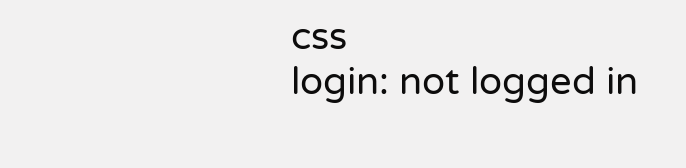css
login: not logged in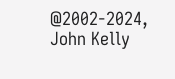@2002-2024, John Kelly